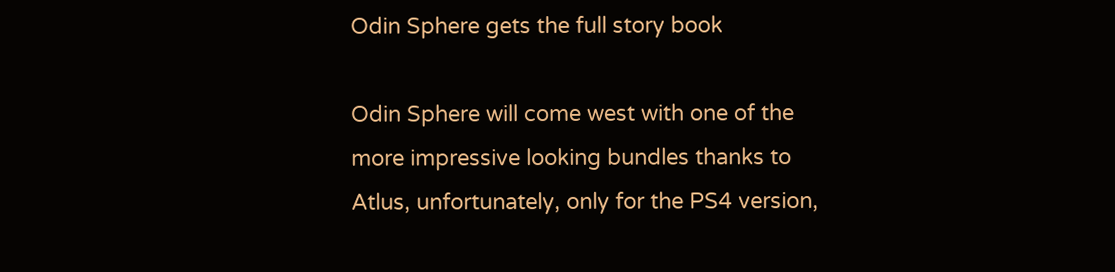Odin Sphere gets the full story book

Odin Sphere will come west with one of the more impressive looking bundles thanks to Atlus, unfortunately, only for the PS4 version,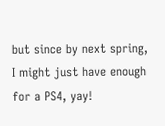but since by next spring, I might just have enough for a PS4, yay!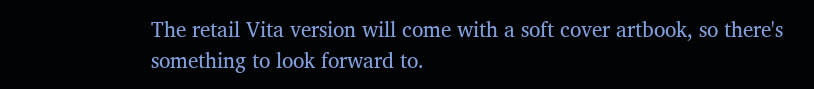The retail Vita version will come with a soft cover artbook, so there's something to look forward to.